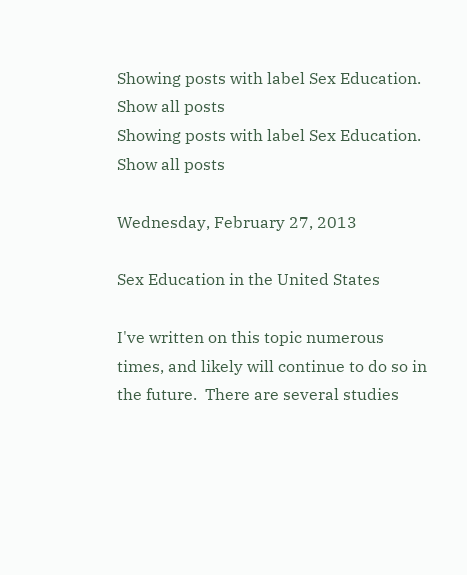Showing posts with label Sex Education. Show all posts
Showing posts with label Sex Education. Show all posts

Wednesday, February 27, 2013

Sex Education in the United States

I've written on this topic numerous times, and likely will continue to do so in the future.  There are several studies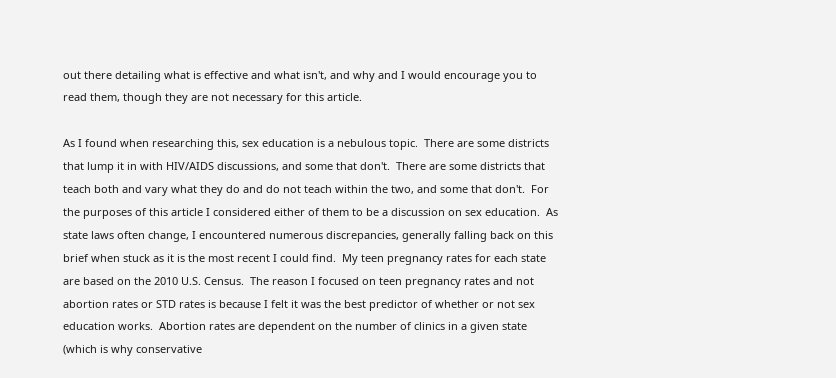out there detailing what is effective and what isn't, and why and I would encourage you to read them, though they are not necessary for this article.

As I found when researching this, sex education is a nebulous topic.  There are some districts that lump it in with HIV/AIDS discussions, and some that don't.  There are some districts that teach both and vary what they do and do not teach within the two, and some that don't.  For the purposes of this article I considered either of them to be a discussion on sex education.  As state laws often change, I encountered numerous discrepancies, generally falling back on this brief when stuck as it is the most recent I could find.  My teen pregnancy rates for each state are based on the 2010 U.S. Census.  The reason I focused on teen pregnancy rates and not abortion rates or STD rates is because I felt it was the best predictor of whether or not sex education works.  Abortion rates are dependent on the number of clinics in a given state (which is why conservative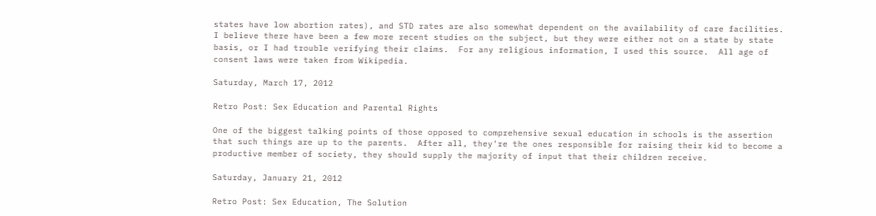states have low abortion rates), and STD rates are also somewhat dependent on the availability of care facilities.  I believe there have been a few more recent studies on the subject, but they were either not on a state by state basis, or I had trouble verifying their claims.  For any religious information, I used this source.  All age of consent laws were taken from Wikipedia.

Saturday, March 17, 2012

Retro Post: Sex Education and Parental Rights

One of the biggest talking points of those opposed to comprehensive sexual education in schools is the assertion that such things are up to the parents.  After all, they're the ones responsible for raising their kid to become a productive member of society, they should supply the majority of input that their children receive.

Saturday, January 21, 2012

Retro Post: Sex Education, The Solution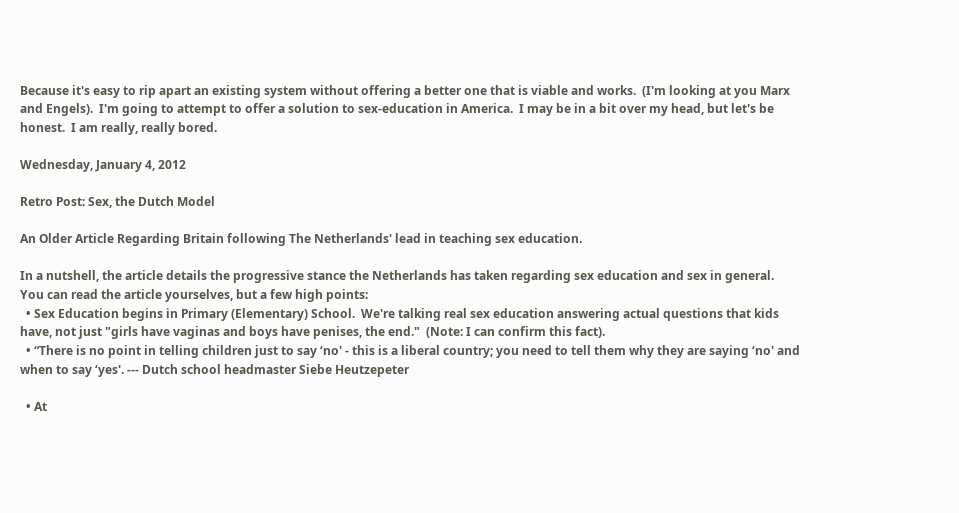Because it's easy to rip apart an existing system without offering a better one that is viable and works.  (I'm looking at you Marx and Engels).  I'm going to attempt to offer a solution to sex-education in America.  I may be in a bit over my head, but let's be honest.  I am really, really bored.

Wednesday, January 4, 2012

Retro Post: Sex, the Dutch Model

An Older Article Regarding Britain following The Netherlands' lead in teaching sex education.

In a nutshell, the article details the progressive stance the Netherlands has taken regarding sex education and sex in general.  You can read the article yourselves, but a few high points:
  • Sex Education begins in Primary (Elementary) School.  We're talking real sex education answering actual questions that kids have, not just "girls have vaginas and boys have penises, the end."  (Note: I can confirm this fact).
  • “There is no point in telling children just to say ‘no' - this is a liberal country; you need to tell them why they are saying ‘no' and when to say ‘yes'. --- Dutch school headmaster Siebe Heutzepeter

  • At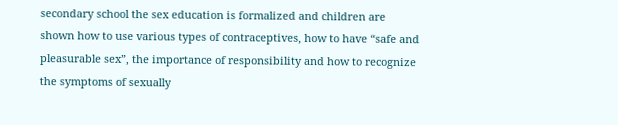secondary school the sex education is formalized and children are shown how to use various types of contraceptives, how to have “safe and pleasurable sex”, the importance of responsibility and how to recognize the symptoms of sexually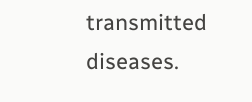transmitted diseases.